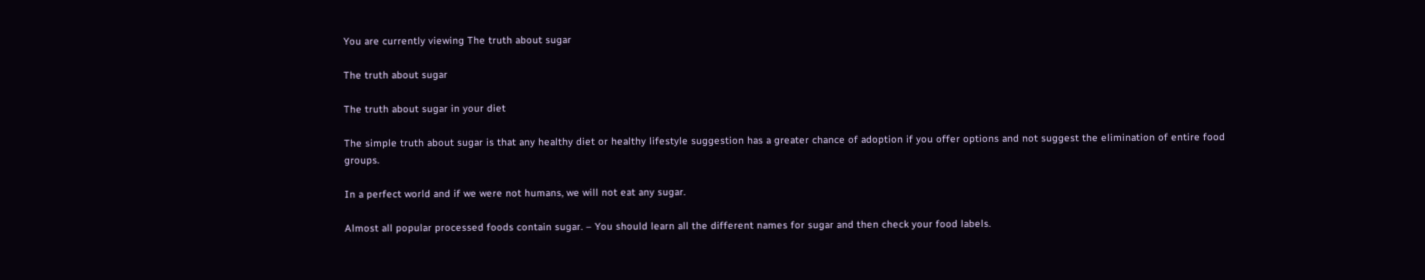You are currently viewing The truth about sugar

The truth about sugar

The truth about sugar in your diet

The simple truth about sugar is that any healthy diet or healthy lifestyle suggestion has a greater chance of adoption if you offer options and not suggest the elimination of entire food groups.

In a perfect world and if we were not humans, we will not eat any sugar.

Almost all popular processed foods contain sugar. – You should learn all the different names for sugar and then check your food labels.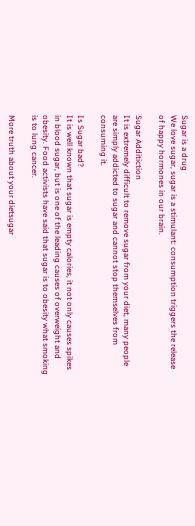Sugar is a drug
We love sugar, sugar is a stimulant: consumption triggers the release of happy hormones in our brain.

Sugar Additiction
It is extremely difficult to remove sugar from your diet, many people are simply addicted to sugar and cannot stop themselves from consuming it.

Is Sugar bad?
It is well known that sugar is empty calories, it not only causes spikes in blood sugar, but is one of the leading causes of overweight and obesity. Food activists have said that sugar is to obesity what smoking is to lung cancer.

More truth about your dietsugar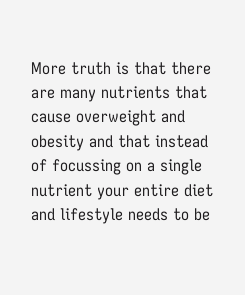More truth is that there are many nutrients that cause overweight and obesity and that instead of focussing on a single nutrient your entire diet and lifestyle needs to be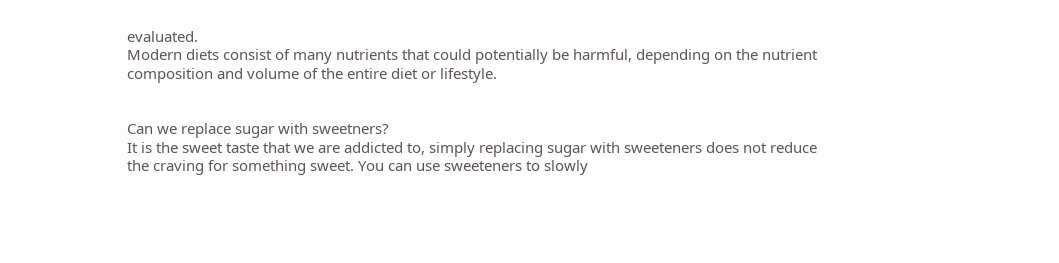evaluated.
Modern diets consist of many nutrients that could potentially be harmful, depending on the nutrient composition and volume of the entire diet or lifestyle.


Can we replace sugar with sweetners?
It is the sweet taste that we are addicted to, simply replacing sugar with sweeteners does not reduce the craving for something sweet. You can use sweeteners to slowly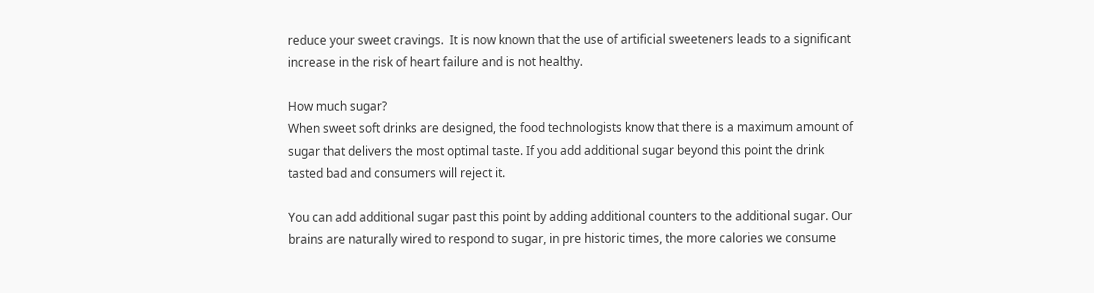reduce your sweet cravings.  It is now known that the use of artificial sweeteners leads to a significant increase in the risk of heart failure and is not healthy.

How much sugar?
When sweet soft drinks are designed, the food technologists know that there is a maximum amount of sugar that delivers the most optimal taste. If you add additional sugar beyond this point the drink tasted bad and consumers will reject it.

You can add additional sugar past this point by adding additional counters to the additional sugar. Our brains are naturally wired to respond to sugar, in pre historic times, the more calories we consume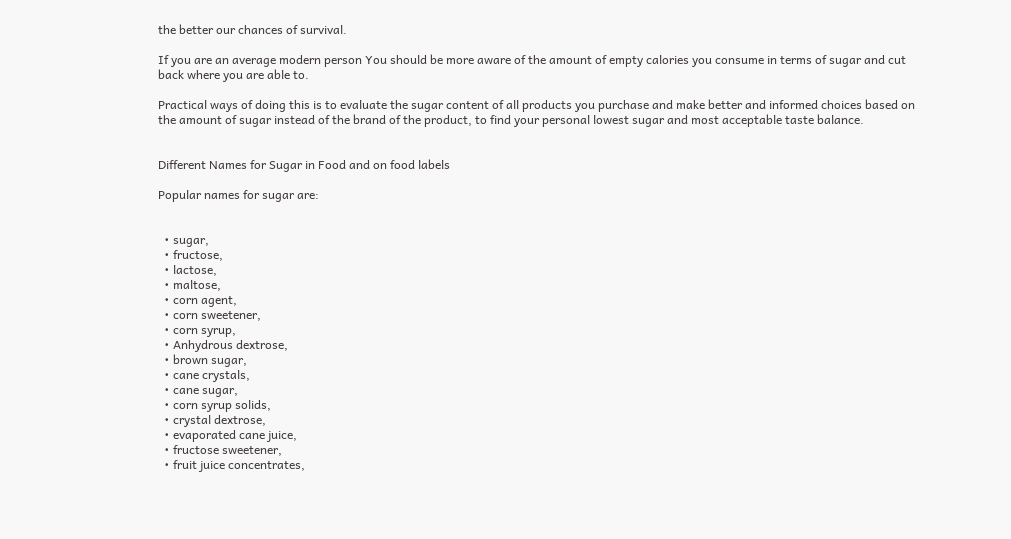the better our chances of survival.

If you are an average modern person You should be more aware of the amount of empty calories you consume in terms of sugar and cut back where you are able to.

Practical ways of doing this is to evaluate the sugar content of all products you purchase and make better and informed choices based on the amount of sugar instead of the brand of the product, to find your personal lowest sugar and most acceptable taste balance.


Different Names for Sugar in Food and on food labels

Popular names for sugar are:


  • sugar,
  • fructose,
  • lactose,
  • maltose,
  • corn agent,
  • corn sweetener,
  • corn syrup,
  • Anhydrous dextrose,
  • brown sugar,
  • cane crystals,
  • cane sugar,
  • corn syrup solids,
  • crystal dextrose,
  • evaporated cane juice,
  • fructose sweetener,
  • fruit juice concentrates,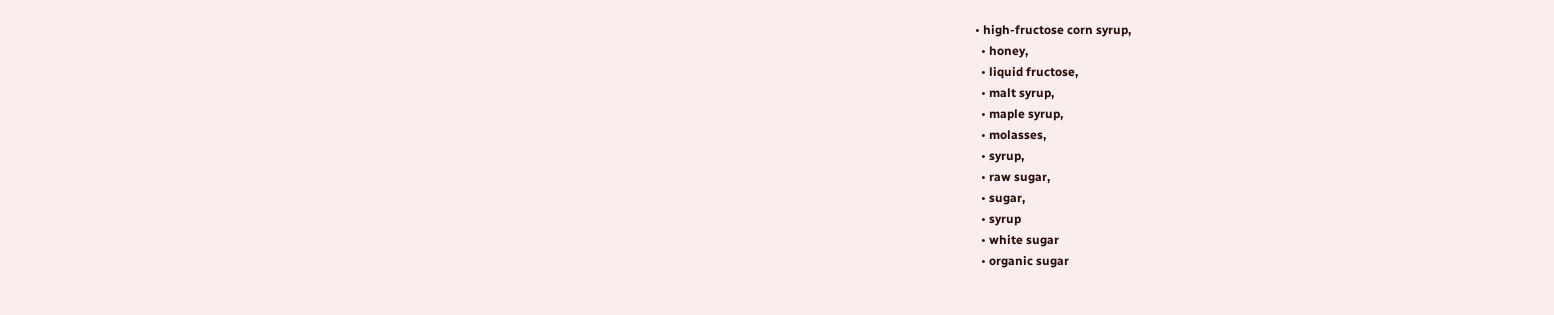• high-fructose corn syrup,
  • honey,
  • liquid fructose,
  • malt syrup,
  • maple syrup,
  • molasses,
  • syrup,
  • raw sugar,
  • sugar,
  • syrup
  • white sugar
  • organic sugar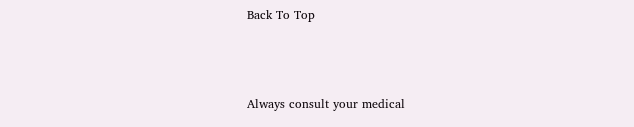Back To Top



Always consult your medical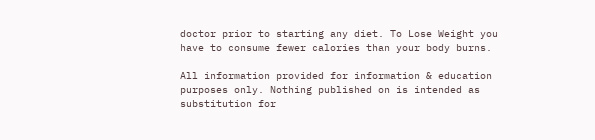doctor prior to starting any diet. To Lose Weight you have to consume fewer calories than your body burns.

All information provided for information & education purposes only. Nothing published on is intended as substitution for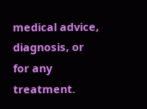medical advice, diagnosis, or for any treatment.